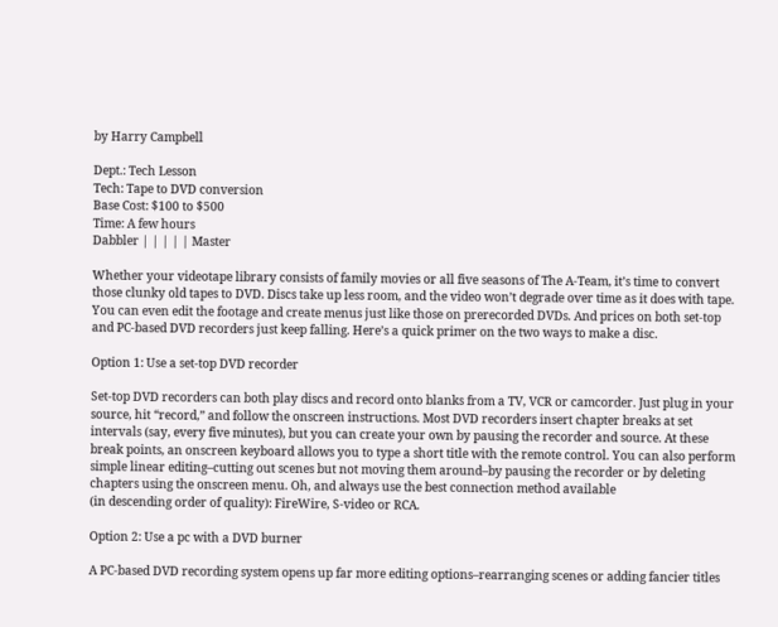by Harry Campbell

Dept.: Tech Lesson
Tech: Tape to DVD conversion
Base Cost: $100 to $500
Time: A few hours
Dabbler | | | | | Master

Whether your videotape library consists of family movies or all five seasons of The A-Team, it’s time to convert those clunky old tapes to DVD. Discs take up less room, and the video won’t degrade over time as it does with tape. You can even edit the footage and create menus just like those on prerecorded DVDs. And prices on both set-top and PC-based DVD recorders just keep falling. Here’s a quick primer on the two ways to make a disc.

Option 1: Use a set-top DVD recorder

Set-top DVD recorders can both play discs and record onto blanks from a TV, VCR or camcorder. Just plug in your source, hit “record,” and follow the onscreen instructions. Most DVD recorders insert chapter breaks at set intervals (say, every five minutes), but you can create your own by pausing the recorder and source. At these break points, an onscreen keyboard allows you to type a short title with the remote control. You can also perform simple linear editing–cutting out scenes but not moving them around–by pausing the recorder or by deleting chapters using the onscreen menu. Oh, and always use the best connection method available
(in descending order of quality): FireWire, S-video or RCA.

Option 2: Use a pc with a DVD burner

A PC-based DVD recording system opens up far more editing options–rearranging scenes or adding fancier titles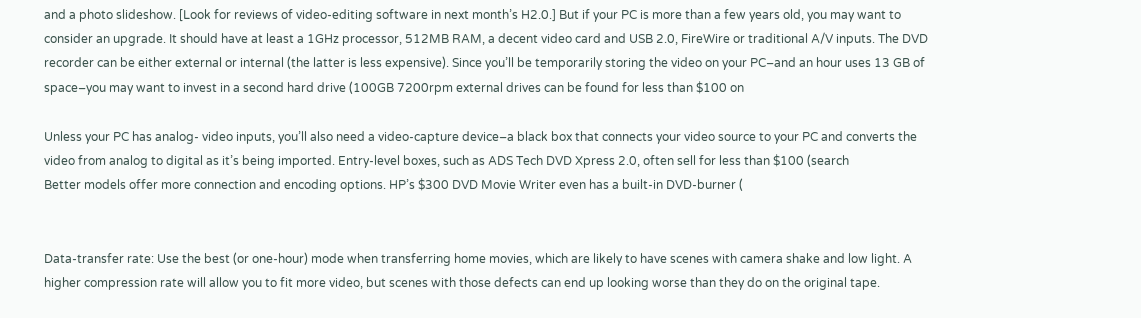and a photo slideshow. [Look for reviews of video-editing software in next month’s H2.0.] But if your PC is more than a few years old, you may want to consider an upgrade. It should have at least a 1GHz processor, 512MB RAM, a decent video card and USB 2.0, FireWire or traditional A/V inputs. The DVD recorder can be either external or internal (the latter is less expensive). Since you’ll be temporarily storing the video on your PC–and an hour uses 13 GB of space–you may want to invest in a second hard drive (100GB 7200rpm external drives can be found for less than $100 on

Unless your PC has analog- video inputs, you’ll also need a video-capture device–a black box that connects your video source to your PC and converts the video from analog to digital as it’s being imported. Entry-level boxes, such as ADS Tech DVD Xpress 2.0, often sell for less than $100 (search
Better models offer more connection and encoding options. HP’s $300 DVD Movie Writer even has a built-in DVD-burner (


Data-transfer rate: Use the best (or one-hour) mode when transferring home movies, which are likely to have scenes with camera shake and low light. A higher compression rate will allow you to fit more video, but scenes with those defects can end up looking worse than they do on the original tape.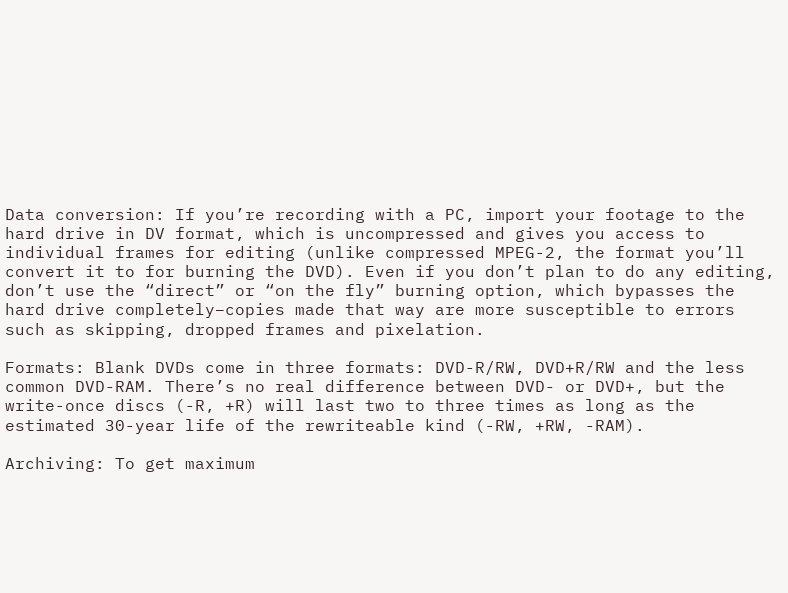Data conversion: If you’re recording with a PC, import your footage to the hard drive in DV format, which is uncompressed and gives you access to individual frames for editing (unlike compressed MPEG-2, the format you’ll convert it to for burning the DVD). Even if you don’t plan to do any editing, don’t use the “direct” or “on the fly” burning option, which bypasses the hard drive completely–copies made that way are more susceptible to errors such as skipping, dropped frames and pixelation.

Formats: Blank DVDs come in three formats: DVD-R/RW, DVD+R/RW and the less common DVD-RAM. There’s no real difference between DVD- or DVD+, but the write-once discs (-R, +R) will last two to three times as long as the estimated 30-year life of the rewriteable kind (-RW, +RW, -RAM).

Archiving: To get maximum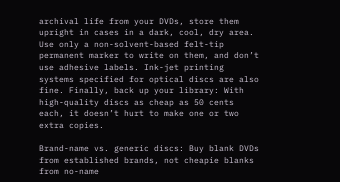archival life from your DVDs, store them upright in cases in a dark, cool, dry area. Use only a non-solvent-based felt-tip permanent marker to write on them, and don’t use adhesive labels. Ink-jet printing systems specified for optical discs are also fine. Finally, back up your library: With high-quality discs as cheap as 50 cents each, it doesn’t hurt to make one or two extra copies.

Brand-name vs. generic discs: Buy blank DVDs from established brands, not cheapie blanks from no-name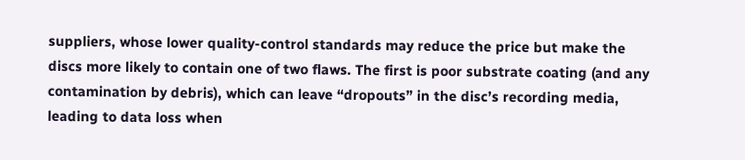suppliers, whose lower quality-control standards may reduce the price but make the discs more likely to contain one of two flaws. The first is poor substrate coating (and any contamination by debris), which can leave “dropouts” in the disc’s recording media, leading to data loss when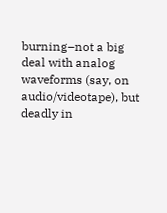burning–not a big deal with analog waveforms (say, on audio/videotape), but deadly in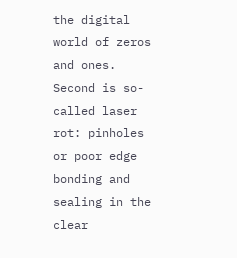the digital world of zeros and ones. Second is so-called laser rot: pinholes or poor edge bonding and sealing in the clear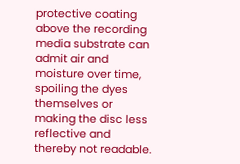protective coating above the recording media substrate can admit air and moisture over time, spoiling the dyes themselves or making the disc less reflective and thereby not readable.